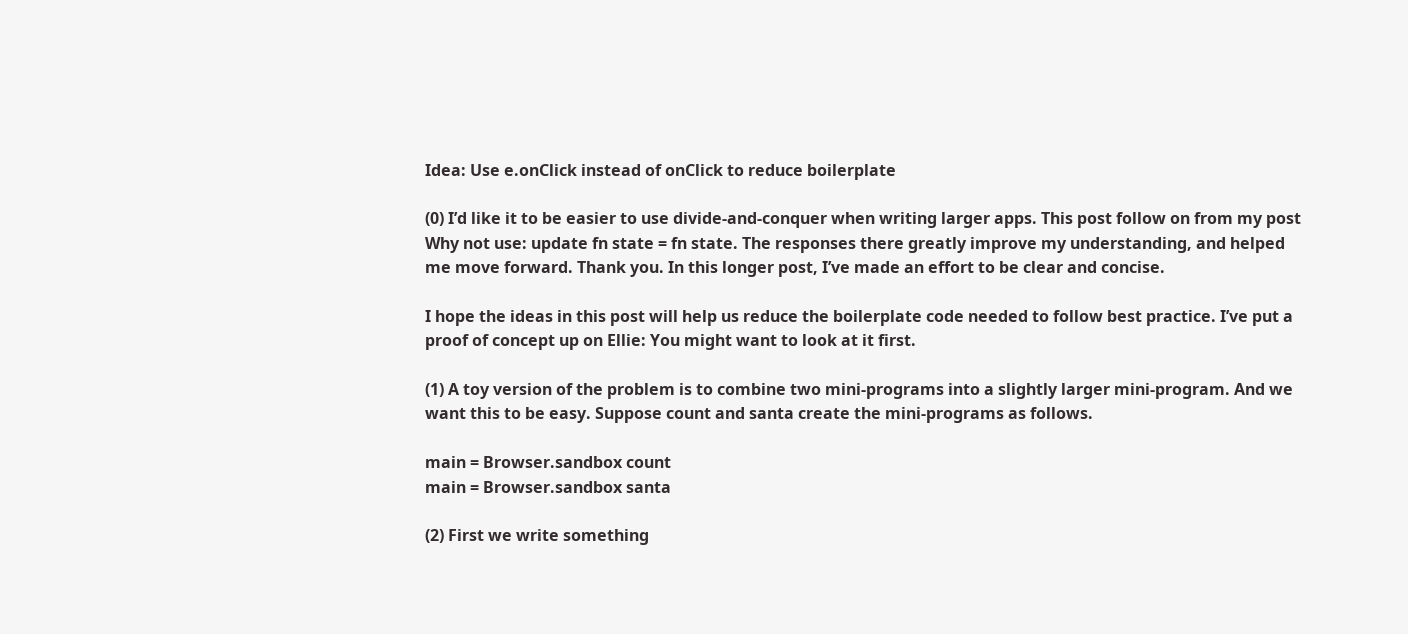Idea: Use e.onClick instead of onClick to reduce boilerplate

(0) I’d like it to be easier to use divide-and-conquer when writing larger apps. This post follow on from my post Why not use: update fn state = fn state. The responses there greatly improve my understanding, and helped me move forward. Thank you. In this longer post, I’ve made an effort to be clear and concise.

I hope the ideas in this post will help us reduce the boilerplate code needed to follow best practice. I’ve put a proof of concept up on Ellie: You might want to look at it first.

(1) A toy version of the problem is to combine two mini-programs into a slightly larger mini-program. And we want this to be easy. Suppose count and santa create the mini-programs as follows.

main = Browser.sandbox count
main = Browser.sandbox santa

(2) First we write something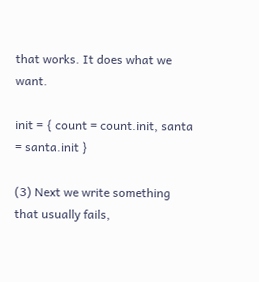that works. It does what we want.

init = { count = count.init, santa = santa.init }

(3) Next we write something that usually fails,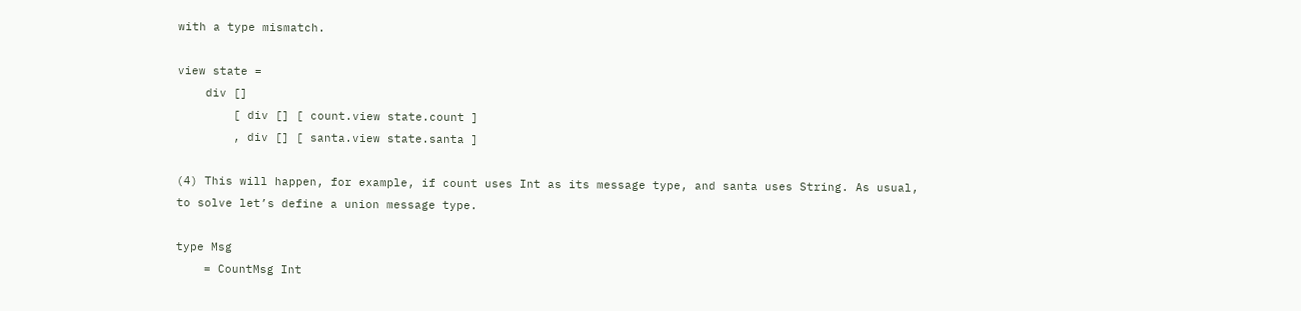with a type mismatch.

view state =
    div []
        [ div [] [ count.view state.count ]
        , div [] [ santa.view state.santa ]

(4) This will happen, for example, if count uses Int as its message type, and santa uses String. As usual, to solve let’s define a union message type.

type Msg
    = CountMsg Int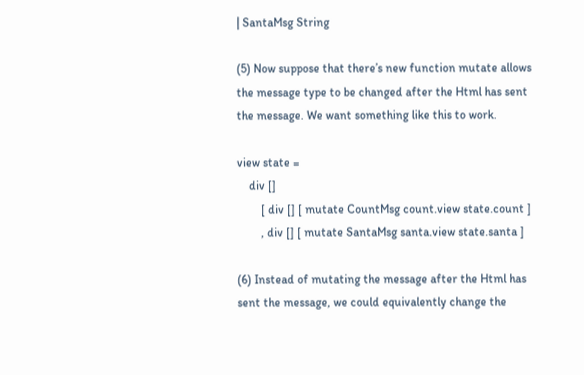| SantaMsg String

(5) Now suppose that there’s new function mutate allows the message type to be changed after the Html has sent the message. We want something like this to work.

view state =
    div []
        [ div [] [ mutate CountMsg count.view state.count ]
        , div [] [ mutate SantaMsg santa.view state.santa ]

(6) Instead of mutating the message after the Html has sent the message, we could equivalently change the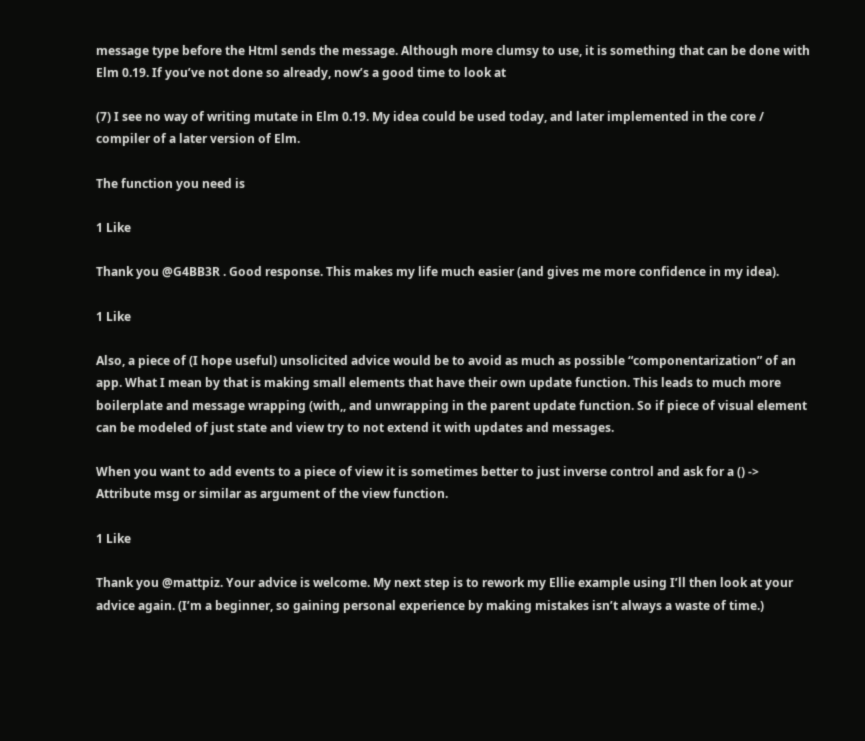message type before the Html sends the message. Although more clumsy to use, it is something that can be done with Elm 0.19. If you’ve not done so already, now’s a good time to look at

(7) I see no way of writing mutate in Elm 0.19. My idea could be used today, and later implemented in the core / compiler of a later version of Elm.

The function you need is

1 Like

Thank you @G4BB3R . Good response. This makes my life much easier (and gives me more confidence in my idea).

1 Like

Also, a piece of (I hope useful) unsolicited advice would be to avoid as much as possible “componentarization” of an app. What I mean by that is making small elements that have their own update function. This leads to much more boilerplate and message wrapping (with,, and unwrapping in the parent update function. So if piece of visual element can be modeled of just state and view try to not extend it with updates and messages.

When you want to add events to a piece of view it is sometimes better to just inverse control and ask for a () -> Attribute msg or similar as argument of the view function.

1 Like

Thank you @mattpiz. Your advice is welcome. My next step is to rework my Ellie example using I’ll then look at your advice again. (I’m a beginner, so gaining personal experience by making mistakes isn’t always a waste of time.)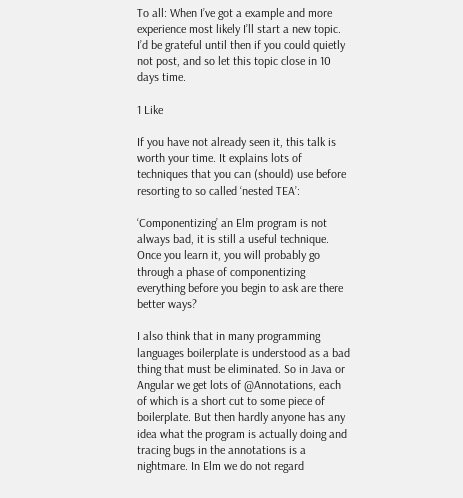To all: When I’ve got a example and more experience most likely I’ll start a new topic. I’d be grateful until then if you could quietly not post, and so let this topic close in 10 days time.

1 Like

If you have not already seen it, this talk is worth your time. It explains lots of techniques that you can (should) use before resorting to so called ‘nested TEA’:

‘Componentizing’ an Elm program is not always bad, it is still a useful technique. Once you learn it, you will probably go through a phase of componentizing everything before you begin to ask are there better ways?

I also think that in many programming languages boilerplate is understood as a bad thing that must be eliminated. So in Java or Angular we get lots of @Annotations, each of which is a short cut to some piece of boilerplate. But then hardly anyone has any idea what the program is actually doing and tracing bugs in the annotations is a nightmare. In Elm we do not regard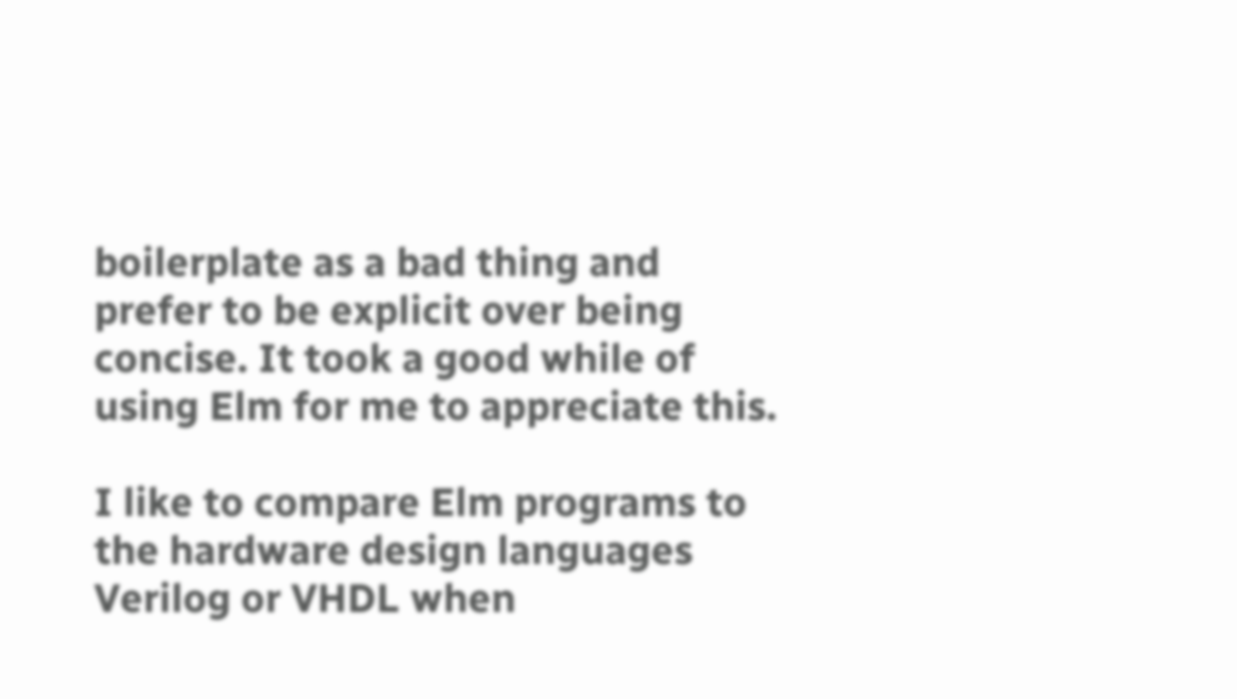boilerplate as a bad thing and prefer to be explicit over being concise. It took a good while of using Elm for me to appreciate this.

I like to compare Elm programs to the hardware design languages Verilog or VHDL when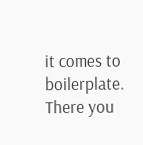it comes to boilerplate. There you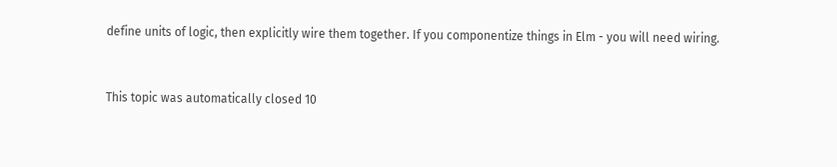define units of logic, then explicitly wire them together. If you componentize things in Elm - you will need wiring.


This topic was automatically closed 10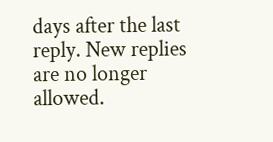days after the last reply. New replies are no longer allowed.